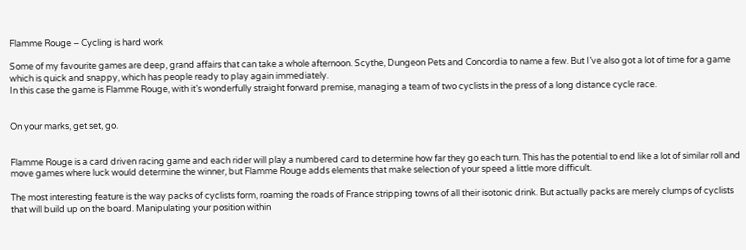Flamme Rouge – Cycling is hard work

Some of my favourite games are deep, grand affairs that can take a whole afternoon. Scythe, Dungeon Pets and Concordia to name a few. But I’ve also got a lot of time for a game which is quick and snappy, which has people ready to play again immediately.
In this case the game is Flamme Rouge, with it’s wonderfully straight forward premise, managing a team of two cyclists in the press of a long distance cycle race.


On your marks, get set, go.


Flamme Rouge is a card driven racing game and each rider will play a numbered card to determine how far they go each turn. This has the potential to end like a lot of similar roll and move games where luck would determine the winner, but Flamme Rouge adds elements that make selection of your speed a little more difficult.

The most interesting feature is the way packs of cyclists form, roaming the roads of France stripping towns of all their isotonic drink. But actually packs are merely clumps of cyclists that will build up on the board. Manipulating your position within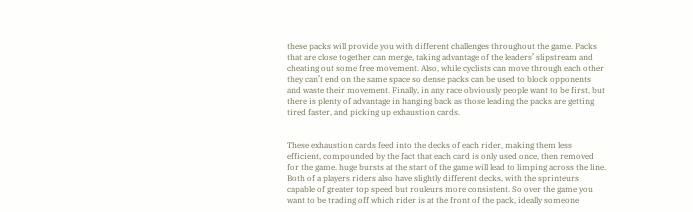these packs will provide you with different challenges throughout the game. Packs that are close together can merge, taking advantage of the leaders’ slipstream and cheating out some free movement. Also, while cyclists can move through each other they can’t end on the same space so dense packs can be used to block opponents and waste their movement. Finally, in any race obviously people want to be first, but there is plenty of advantage in hanging back as those leading the packs are getting tired faster, and picking up exhaustion cards.


These exhaustion cards feed into the decks of each rider, making them less efficient, compounded by the fact that each card is only used once, then removed for the game. huge bursts at the start of the game will lead to limping across the line. Both of a players riders also have slightly different decks, with the sprinteurs capable of greater top speed but rouleurs more consistent. So over the game you want to be trading off which rider is at the front of the pack, ideally someone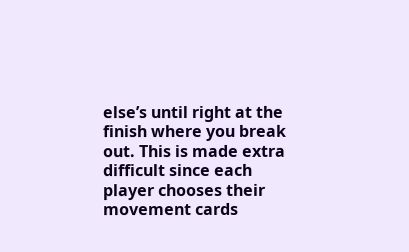else’s until right at the finish where you break out. This is made extra difficult since each player chooses their movement cards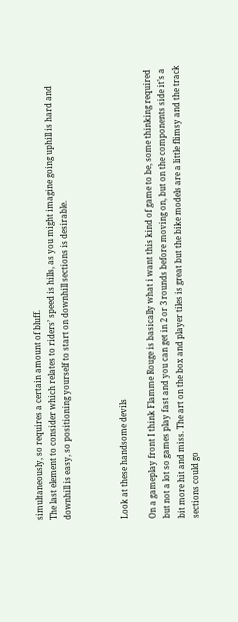simultaneously, so requires a certain amount of bluff.
The last element to consider which relates to riders’ speed is hills, as you might imagine going uphill is hard and downhill is easy, so positioning yourself to start on downhill sections is desirable.



Look at these handsome devils

On a gameplay front I think Flamme Rouge is basically what i want this kind of game to be, some thinking required but not a lot so games play fast and you can get in 2 or 3 rounds before moving on, but on the components side it’s a bit more hit and miss. The art on the box and player tiles is great but the bike models are a little flimsy and the track sections could go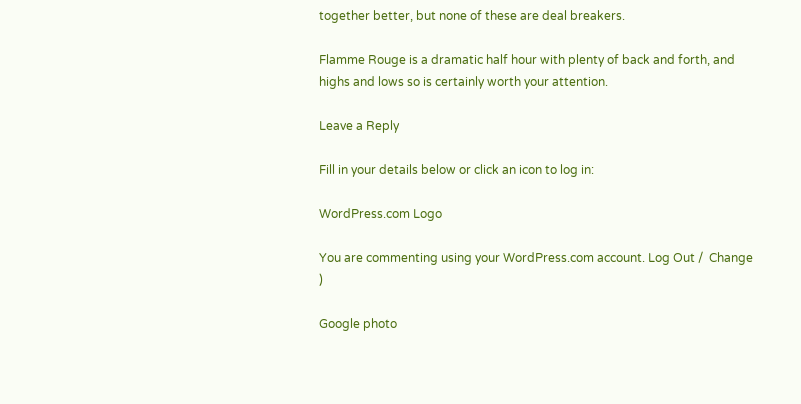together better, but none of these are deal breakers.

Flamme Rouge is a dramatic half hour with plenty of back and forth, and highs and lows so is certainly worth your attention.

Leave a Reply

Fill in your details below or click an icon to log in:

WordPress.com Logo

You are commenting using your WordPress.com account. Log Out /  Change )

Google photo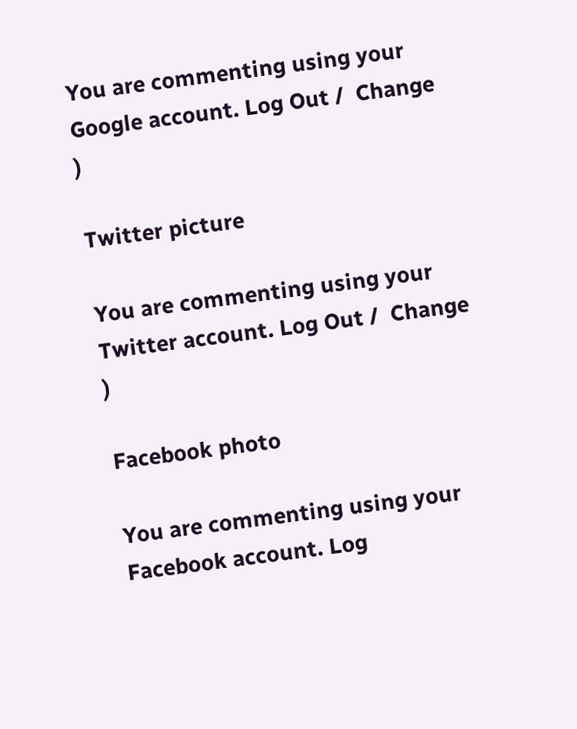You are commenting using your Google account. Log Out /  Change )

Twitter picture

You are commenting using your Twitter account. Log Out /  Change )

Facebook photo

You are commenting using your Facebook account. Log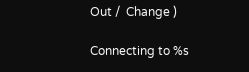Out /  Change )

Connecting to %s